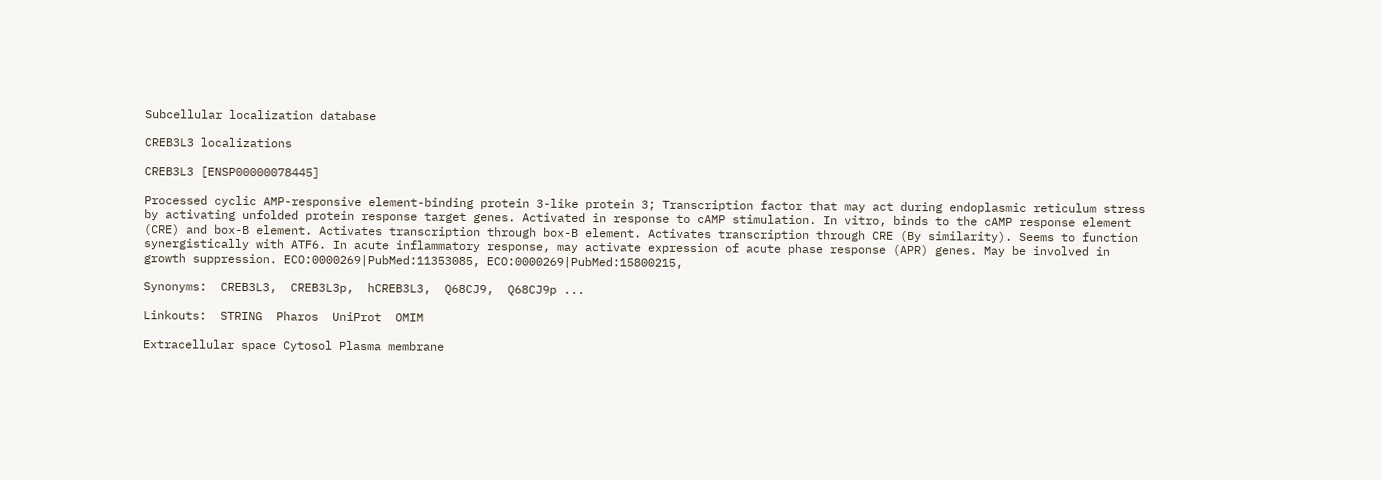Subcellular localization database

CREB3L3 localizations

CREB3L3 [ENSP00000078445]

Processed cyclic AMP-responsive element-binding protein 3-like protein 3; Transcription factor that may act during endoplasmic reticulum stress by activating unfolded protein response target genes. Activated in response to cAMP stimulation. In vitro, binds to the cAMP response element (CRE) and box-B element. Activates transcription through box-B element. Activates transcription through CRE (By similarity). Seems to function synergistically with ATF6. In acute inflammatory response, may activate expression of acute phase response (APR) genes. May be involved in growth suppression. ECO:0000269|PubMed:11353085, ECO:0000269|PubMed:15800215,

Synonyms:  CREB3L3,  CREB3L3p,  hCREB3L3,  Q68CJ9,  Q68CJ9p ...

Linkouts:  STRING  Pharos  UniProt  OMIM

Extracellular space Cytosol Plasma membrane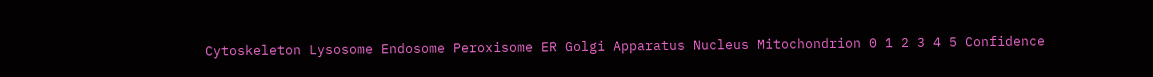Cytoskeleton Lysosome Endosome Peroxisome ER Golgi Apparatus Nucleus Mitochondrion 0 1 2 3 4 5 Confidence